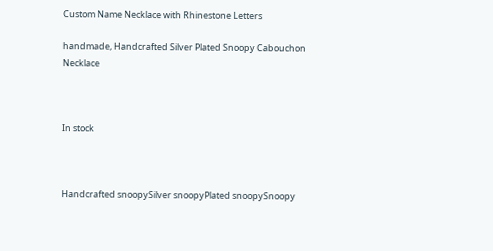Custom Name Necklace with Rhinestone Letters

handmade, Handcrafted Silver Plated Snoopy Cabouchon Necklace



In stock



Handcrafted snoopySilver snoopyPlated snoopySnoopy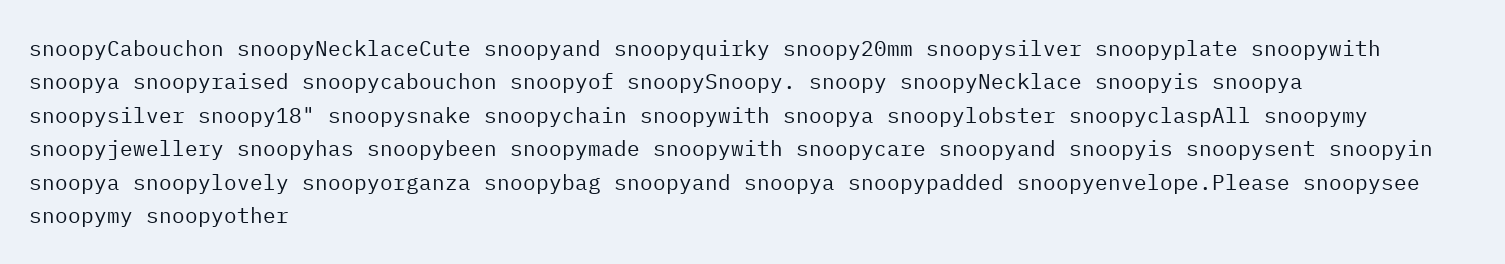snoopyCabouchon snoopyNecklaceCute snoopyand snoopyquirky snoopy20mm snoopysilver snoopyplate snoopywith snoopya snoopyraised snoopycabouchon snoopyof snoopySnoopy. snoopy snoopyNecklace snoopyis snoopya snoopysilver snoopy18" snoopysnake snoopychain snoopywith snoopya snoopylobster snoopyclaspAll snoopymy snoopyjewellery snoopyhas snoopybeen snoopymade snoopywith snoopycare snoopyand snoopyis snoopysent snoopyin snoopya snoopylovely snoopyorganza snoopybag snoopyand snoopya snoopypadded snoopyenvelope.Please snoopysee snoopymy snoopyother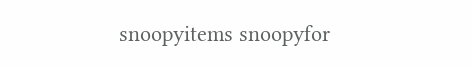snoopyitems snoopyfor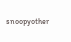snoopyother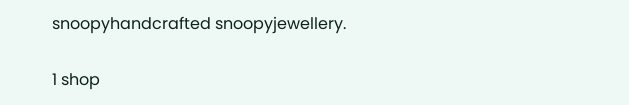snoopyhandcrafted snoopyjewellery.

1 shop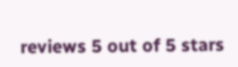reviews 5 out of 5 stars